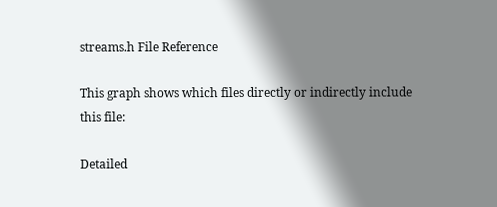streams.h File Reference

This graph shows which files directly or indirectly include this file:

Detailed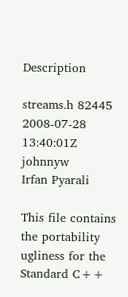Description

streams.h 82445 2008-07-28 13:40:01Z johnnyw
Irfan Pyarali

This file contains the portability ugliness for the Standard C++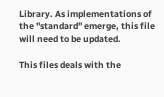Library. As implementations of the "standard" emerge, this file will need to be updated.

This files deals with the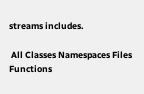streams includes.

 All Classes Namespaces Files Functions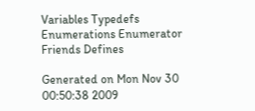Variables Typedefs Enumerations Enumerator Friends Defines

Generated on Mon Nov 30 00:50:38 2009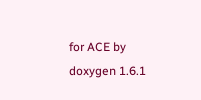for ACE by  doxygen 1.6.1